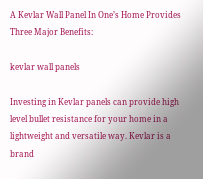A Kevlar Wall Panel In One’s Home Provides Three Major Benefits:

kevlar wall panels

Investing in Kevlar panels can provide high level bullet resistance for your home in a lightweight and versatile way. Kevlar is a brand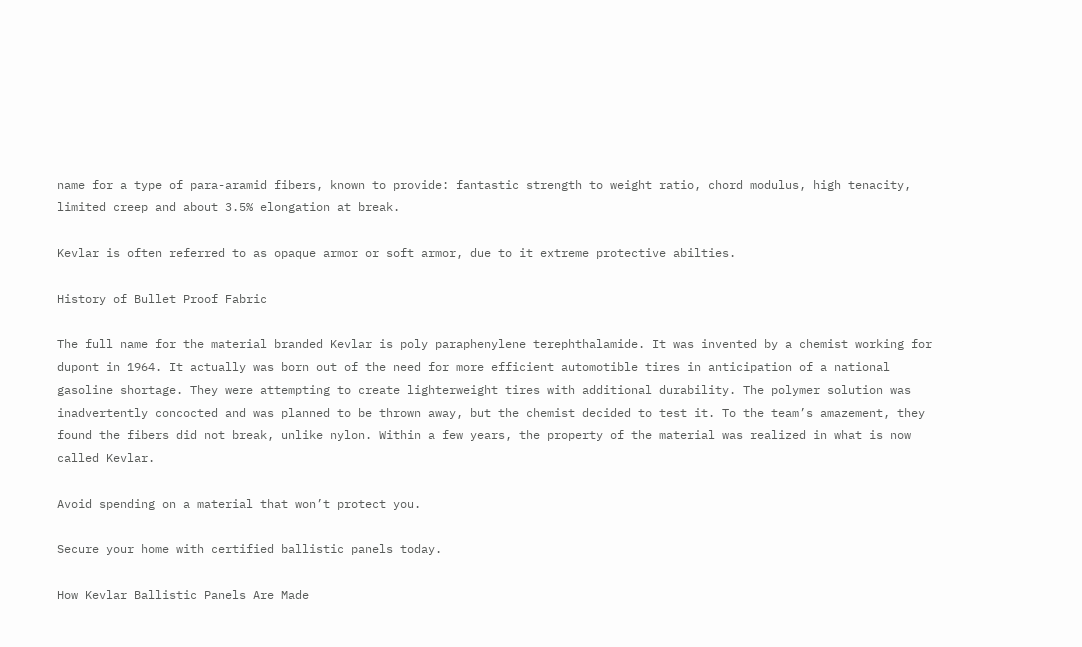name for a type of para-aramid fibers, known to provide: fantastic strength to weight ratio, chord modulus, high tenacity, limited creep and about 3.5% elongation at break.

Kevlar is often referred to as opaque armor or soft armor, due to it extreme protective abilties.

History of Bullet Proof Fabric

The full name for the material branded Kevlar is poly paraphenylene terephthalamide. It was invented by a chemist working for dupont in 1964. It actually was born out of the need for more efficient automotible tires in anticipation of a national gasoline shortage. They were attempting to create lighterweight tires with additional durability. The polymer solution was inadvertently concocted and was planned to be thrown away, but the chemist decided to test it. To the team’s amazement, they found the fibers did not break, unlike nylon. Within a few years, the property of the material was realized in what is now called Kevlar.

Avoid spending on a material that won’t protect you.

Secure your home with certified ballistic panels today.

How Kevlar Ballistic Panels Are Made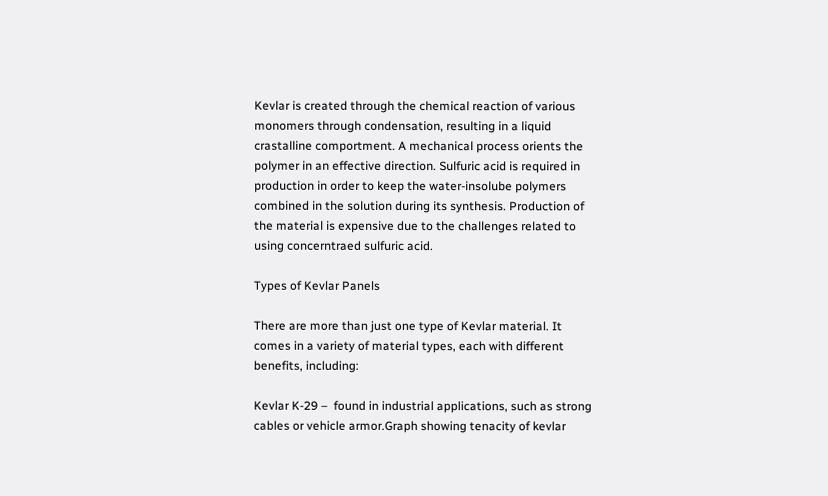Kevlar is created through the chemical reaction of various monomers through condensation, resulting in a liquid crastalline comportment. A mechanical process orients the polymer in an effective direction. Sulfuric acid is required in production in order to keep the water-insolube polymers combined in the solution during its synthesis. Production of the material is expensive due to the challenges related to using concerntraed sulfuric acid.

Types of Kevlar Panels

There are more than just one type of Kevlar material. It comes in a variety of material types, each with different benefits, including:

Kevlar K-29 –  found in industrial applications, such as strong cables or vehicle armor.Graph showing tenacity of kevlar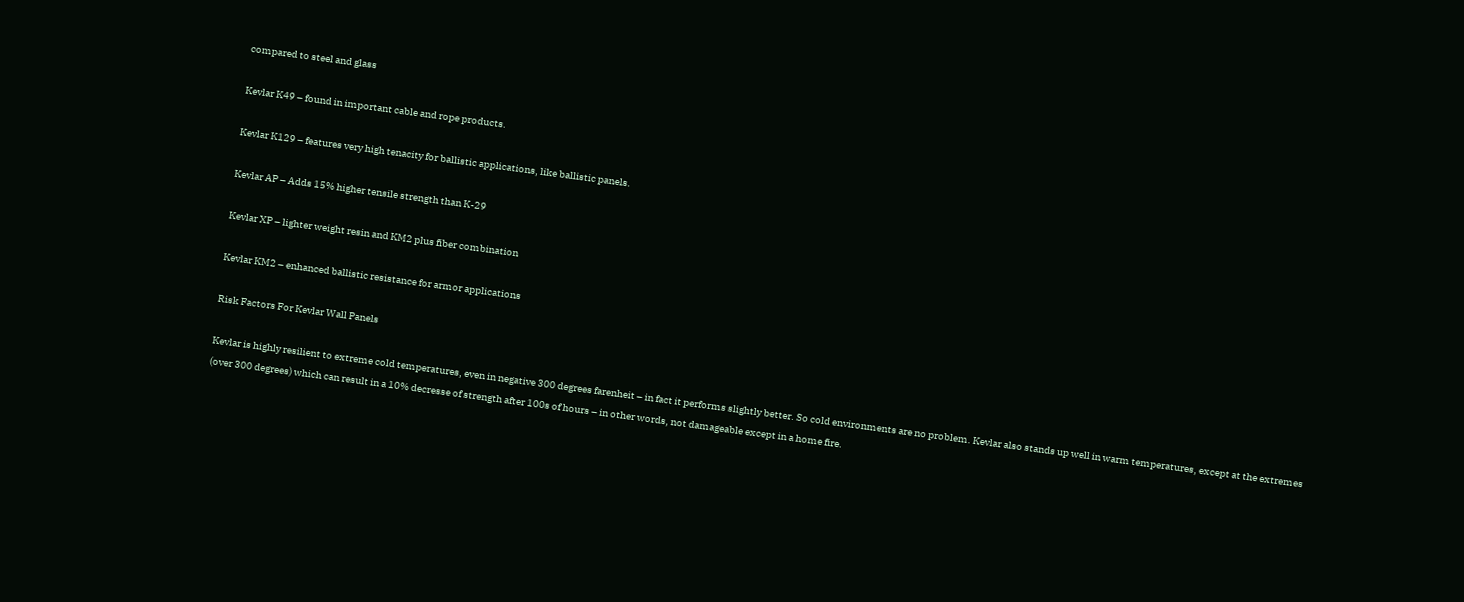compared to steel and glass

Kevlar K49 – found in important cable and rope products.

Kevlar K129 – features very high tenacity for ballistic applications, like ballistic panels.

Kevlar AP – Adds 15% higher tensile strength than K-29

Kevlar XP – lighter weight resin and KM2 plus fiber combination

Kevlar KM2 – enhanced ballistic resistance for armor applications

Risk Factors For Kevlar Wall Panels

Kevlar is highly resilient to extreme cold temperatures, even in negative 300 degrees farenheit – in fact it performs slightly better. So cold environments are no problem. Kevlar also stands up well in warm temperatures, except at the extremes (over 300 degrees) which can result in a 10% decresse of strength after 100s of hours – in other words, not damageable except in a home fire.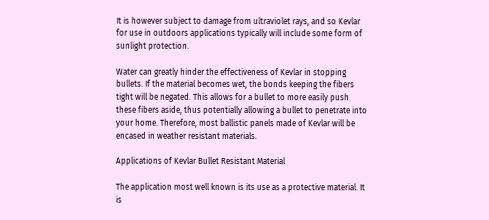It is however subject to damage from ultraviolet rays, and so Kevlar for use in outdoors applications typically will include some form of sunlight protection.

Water can greatly hinder the effectiveness of Kevlar in stopping bullets. If the material becomes wet, the bonds keeping the fibers tight will be negated. This allows for a bullet to more easily push these fibers aside, thus potentially allowing a bullet to penetrate into your home. Therefore, most ballistic panels made of Kevlar will be encased in weather resistant materials.

Applications of Kevlar Bullet Resistant Material

The application most well known is its use as a protective material. It is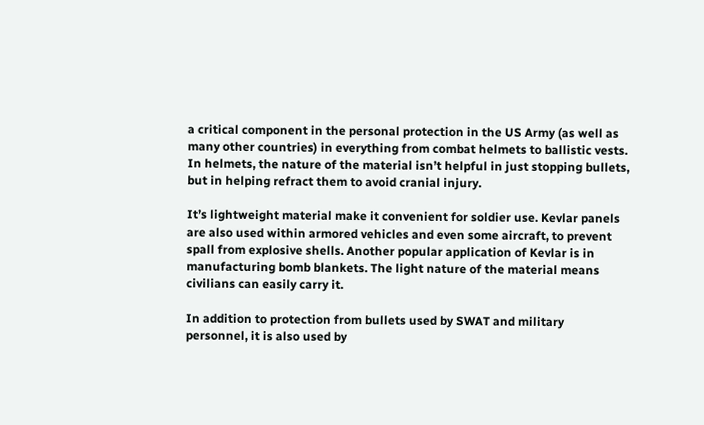a critical component in the personal protection in the US Army (as well as many other countries) in everything from combat helmets to ballistic vests. In helmets, the nature of the material isn’t helpful in just stopping bullets, but in helping refract them to avoid cranial injury.

It’s lightweight material make it convenient for soldier use. Kevlar panels are also used within armored vehicles and even some aircraft, to prevent spall from explosive shells. Another popular application of Kevlar is in manufacturing bomb blankets. The light nature of the material means civilians can easily carry it.

In addition to protection from bullets used by SWAT and military personnel, it is also used by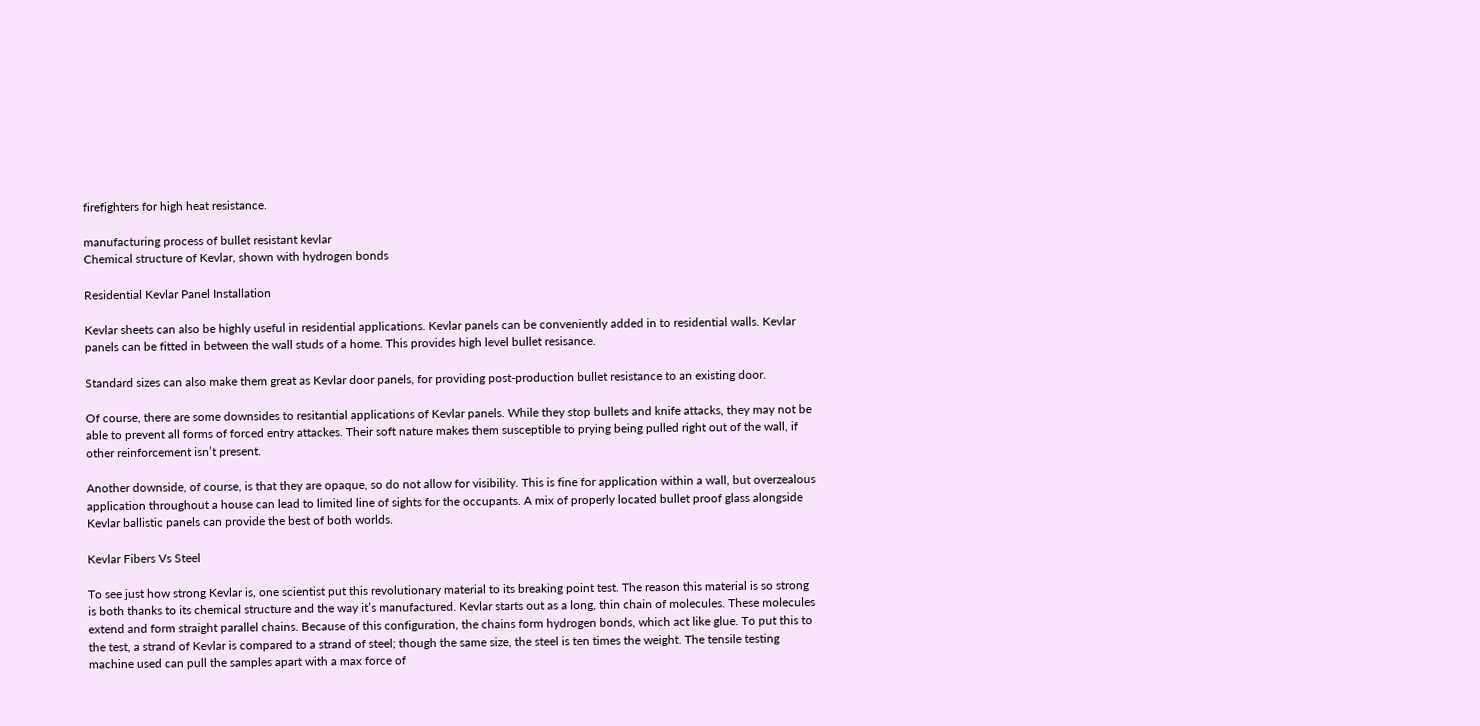firefighters for high heat resistance.

manufacturing process of bullet resistant kevlar
Chemical structure of Kevlar, shown with hydrogen bonds

Residential Kevlar Panel Installation

Kevlar sheets can also be highly useful in residential applications. Kevlar panels can be conveniently added in to residential walls. Kevlar panels can be fitted in between the wall studs of a home. This provides high level bullet resisance.

Standard sizes can also make them great as Kevlar door panels, for providing post-production bullet resistance to an existing door.

Of course, there are some downsides to resitantial applications of Kevlar panels. While they stop bullets and knife attacks, they may not be able to prevent all forms of forced entry attackes. Their soft nature makes them susceptible to prying being pulled right out of the wall, if other reinforcement isn’t present.

Another downside, of course, is that they are opaque, so do not allow for visibility. This is fine for application within a wall, but overzealous application throughout a house can lead to limited line of sights for the occupants. A mix of properly located bullet proof glass alongside Kevlar ballistic panels can provide the best of both worlds.

Kevlar Fibers Vs Steel

To see just how strong Kevlar is, one scientist put this revolutionary material to its breaking point test. The reason this material is so strong is both thanks to its chemical structure and the way it’s manufactured. Kevlar starts out as a long, thin chain of molecules. These molecules extend and form straight parallel chains. Because of this configuration, the chains form hydrogen bonds, which act like glue. To put this to the test, a strand of Kevlar is compared to a strand of steel; though the same size, the steel is ten times the weight. The tensile testing machine used can pull the samples apart with a max force of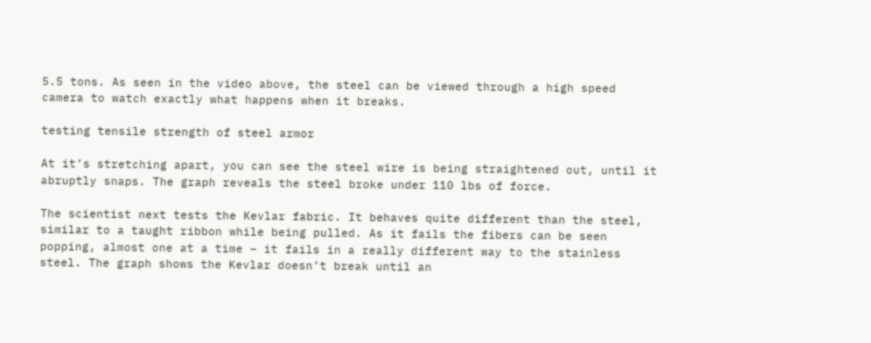5.5 tons. As seen in the video above, the steel can be viewed through a high speed camera to watch exactly what happens when it breaks.

testing tensile strength of steel armor

At it’s stretching apart, you can see the steel wire is being straightened out, until it abruptly snaps. The graph reveals the steel broke under 110 lbs of force.

The scientist next tests the Kevlar fabric. It behaves quite different than the steel, similar to a taught ribbon while being pulled. As it fails the fibers can be seen popping, almost one at a time – it fails in a really different way to the stainless steel. The graph shows the Kevlar doesn’t break until an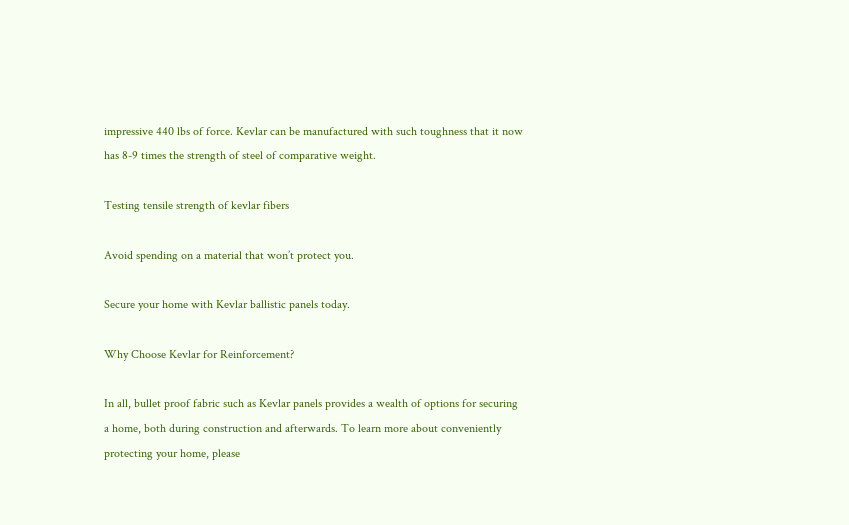impressive 440 lbs of force. Kevlar can be manufactured with such toughness that it now has 8-9 times the strength of steel of comparative weight.

Testing tensile strength of kevlar fibers

Avoid spending on a material that won’t protect you.

Secure your home with Kevlar ballistic panels today.

Why Choose Kevlar for Reinforcement?

In all, bullet proof fabric such as Kevlar panels provides a wealth of options for securing a home, both during construction and afterwards. To learn more about conveniently protecting your home, please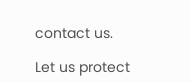contact us.

Let us protect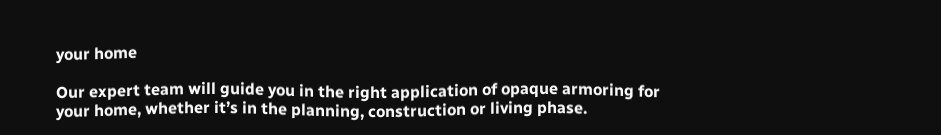your home

Our expert team will guide you in the right application of opaque armoring for your home, whether it’s in the planning, construction or living phase.